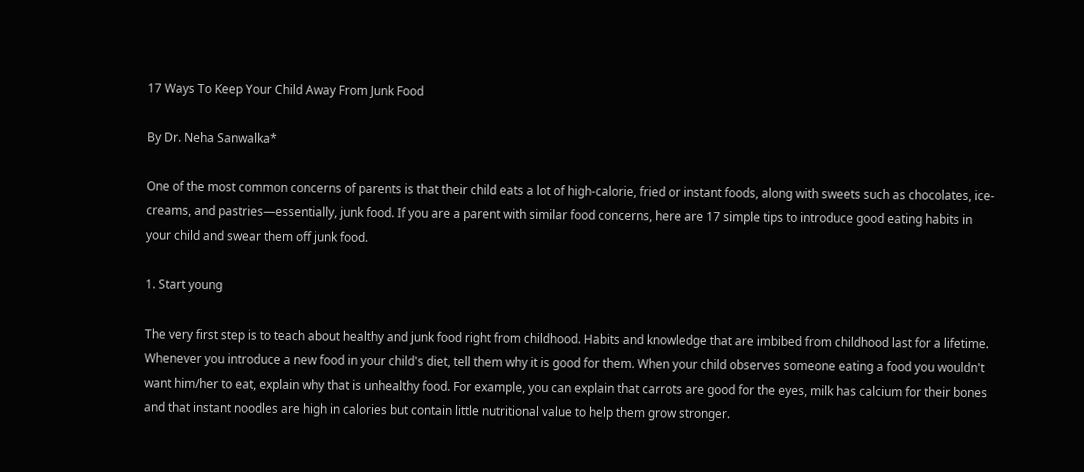17 Ways To Keep Your Child Away From Junk Food

By Dr. Neha Sanwalka*

One of the most common concerns of parents is that their child eats a lot of high-calorie, fried or instant foods, along with sweets such as chocolates, ice-creams, and pastries—essentially, junk food. If you are a parent with similar food concerns, here are 17 simple tips to introduce good eating habits in your child and swear them off junk food.

1. Start young

The very first step is to teach about healthy and junk food right from childhood. Habits and knowledge that are imbibed from childhood last for a lifetime. Whenever you introduce a new food in your child's diet, tell them why it is good for them. When your child observes someone eating a food you wouldn't want him/her to eat, explain why that is unhealthy food. For example, you can explain that carrots are good for the eyes, milk has calcium for their bones and that instant noodles are high in calories but contain little nutritional value to help them grow stronger.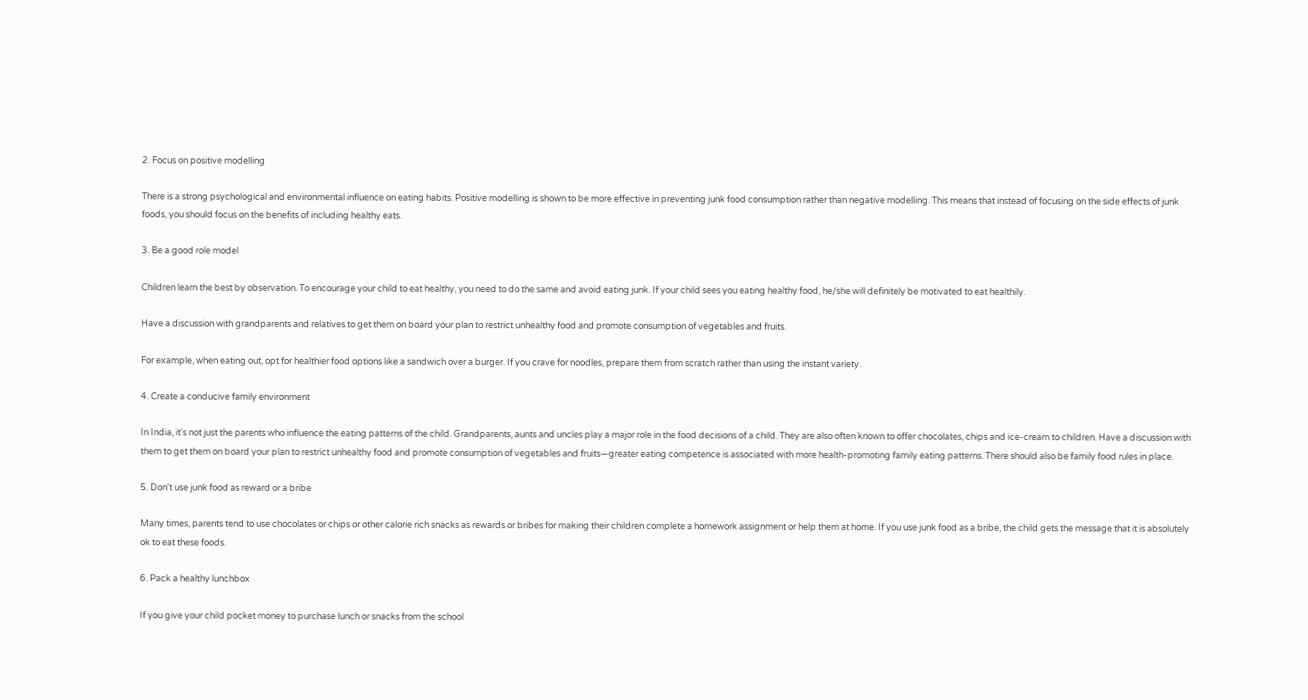2. Focus on positive modelling

There is a strong psychological and environmental influence on eating habits. Positive modelling is shown to be more effective in preventing junk food consumption rather than negative modelling. This means that instead of focusing on the side effects of junk foods, you should focus on the benefits of including healthy eats.

3. Be a good role model

Children learn the best by observation. To encourage your child to eat healthy, you need to do the same and avoid eating junk. If your child sees you eating healthy food, he/she will definitely be motivated to eat healthily.

Have a discussion with grandparents and relatives to get them on board your plan to restrict unhealthy food and promote consumption of vegetables and fruits.

For example, when eating out, opt for healthier food options like a sandwich over a burger. If you crave for noodles, prepare them from scratch rather than using the instant variety.

4. Create a conducive family environment

In India, it's not just the parents who influence the eating patterns of the child. Grandparents, aunts and uncles play a major role in the food decisions of a child. They are also often known to offer chocolates, chips and ice-cream to children. Have a discussion with them to get them on board your plan to restrict unhealthy food and promote consumption of vegetables and fruits—greater eating competence is associated with more health-promoting family eating patterns. There should also be family food rules in place.

5. Don't use junk food as reward or a bribe

Many times, parents tend to use chocolates or chips or other calorie rich snacks as rewards or bribes for making their children complete a homework assignment or help them at home. If you use junk food as a bribe, the child gets the message that it is absolutely ok to eat these foods.

6. Pack a healthy lunchbox

If you give your child pocket money to purchase lunch or snacks from the school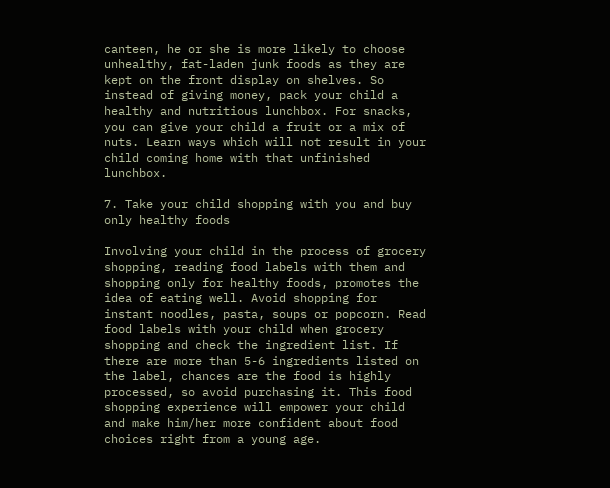canteen, he or she is more likely to choose unhealthy, fat-laden junk foods as they are kept on the front display on shelves. So instead of giving money, pack your child a healthy and nutritious lunchbox. For snacks, you can give your child a fruit or a mix of nuts. Learn ways which will not result in your child coming home with that unfinished lunchbox.

7. Take your child shopping with you and buy only healthy foods

Involving your child in the process of grocery shopping, reading food labels with them and shopping only for healthy foods, promotes the idea of eating well. Avoid shopping for instant noodles, pasta, soups or popcorn. Read food labels with your child when grocery shopping and check the ingredient list. If there are more than 5-6 ingredients listed on the label, chances are the food is highly processed, so avoid purchasing it. This food shopping experience will empower your child and make him/her more confident about food choices right from a young age.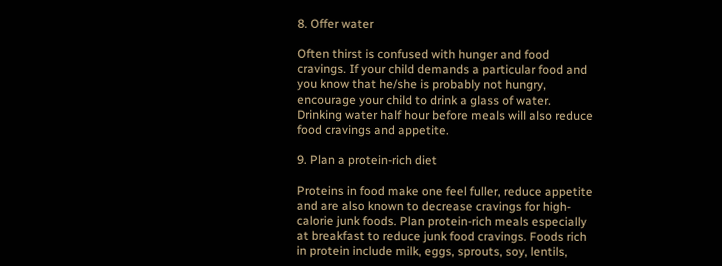8. Offer water

Often thirst is confused with hunger and food cravings. If your child demands a particular food and you know that he/she is probably not hungry, encourage your child to drink a glass of water. Drinking water half hour before meals will also reduce food cravings and appetite.

9. Plan a protein-rich diet

Proteins in food make one feel fuller, reduce appetite and are also known to decrease cravings for high-calorie junk foods. Plan protein-rich meals especially at breakfast to reduce junk food cravings. Foods rich in protein include milk, eggs, sprouts, soy, lentils,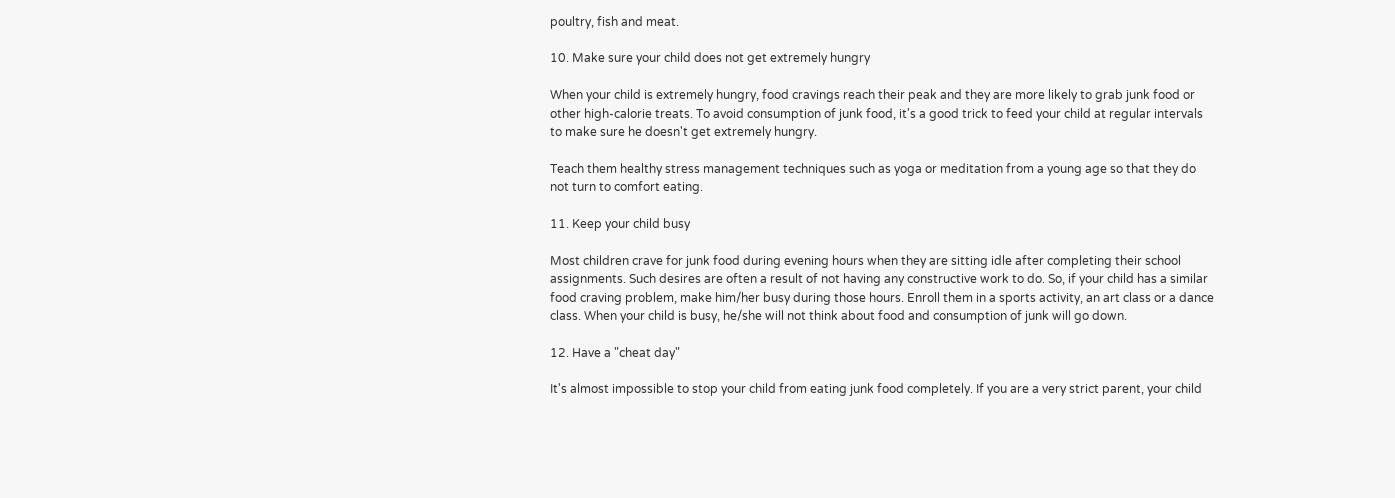poultry, fish and meat.

10. Make sure your child does not get extremely hungry

When your child is extremely hungry, food cravings reach their peak and they are more likely to grab junk food or other high-calorie treats. To avoid consumption of junk food, it's a good trick to feed your child at regular intervals to make sure he doesn't get extremely hungry.

Teach them healthy stress management techniques such as yoga or meditation from a young age so that they do not turn to comfort eating.

11. Keep your child busy

Most children crave for junk food during evening hours when they are sitting idle after completing their school assignments. Such desires are often a result of not having any constructive work to do. So, if your child has a similar food craving problem, make him/her busy during those hours. Enroll them in a sports activity, an art class or a dance class. When your child is busy, he/she will not think about food and consumption of junk will go down.

12. Have a "cheat day"

It's almost impossible to stop your child from eating junk food completely. If you are a very strict parent, your child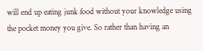will end up eating junk food without your knowledge using the pocket money you give. So rather than having an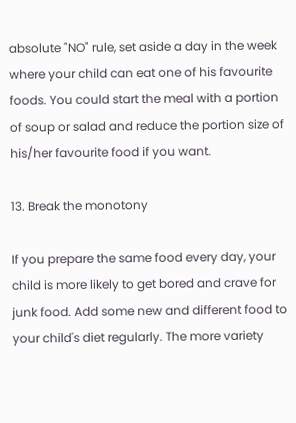absolute "NO" rule, set aside a day in the week where your child can eat one of his favourite foods. You could start the meal with a portion of soup or salad and reduce the portion size of his/her favourite food if you want.

13. Break the monotony

If you prepare the same food every day, your child is more likely to get bored and crave for junk food. Add some new and different food to your child's diet regularly. The more variety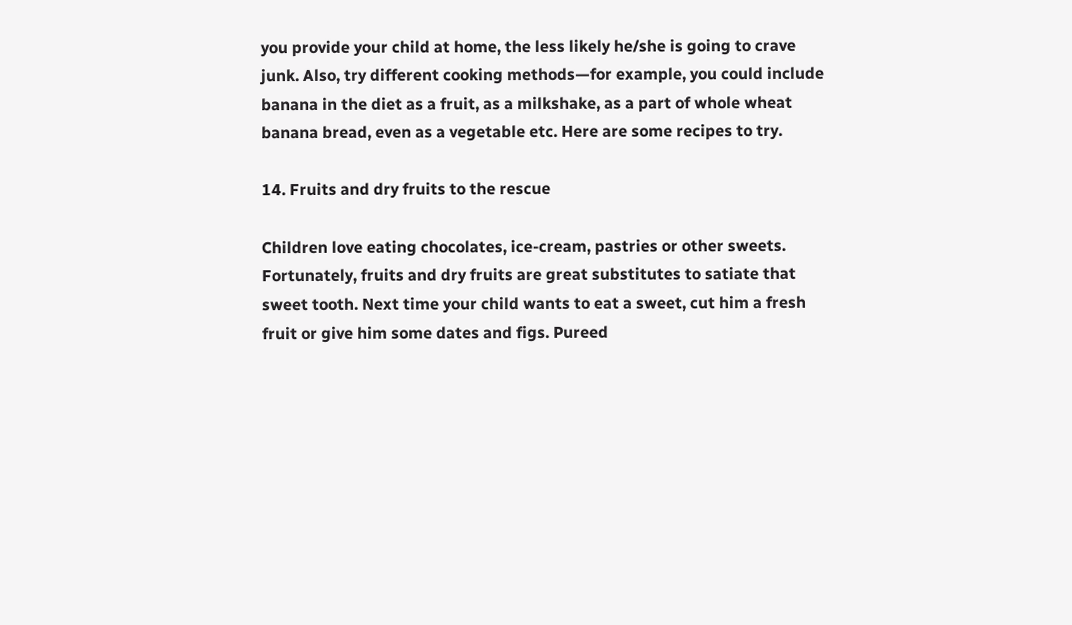you provide your child at home, the less likely he/she is going to crave junk. Also, try different cooking methods—for example, you could include banana in the diet as a fruit, as a milkshake, as a part of whole wheat banana bread, even as a vegetable etc. Here are some recipes to try.

14. Fruits and dry fruits to the rescue

Children love eating chocolates, ice-cream, pastries or other sweets. Fortunately, fruits and dry fruits are great substitutes to satiate that sweet tooth. Next time your child wants to eat a sweet, cut him a fresh fruit or give him some dates and figs. Pureed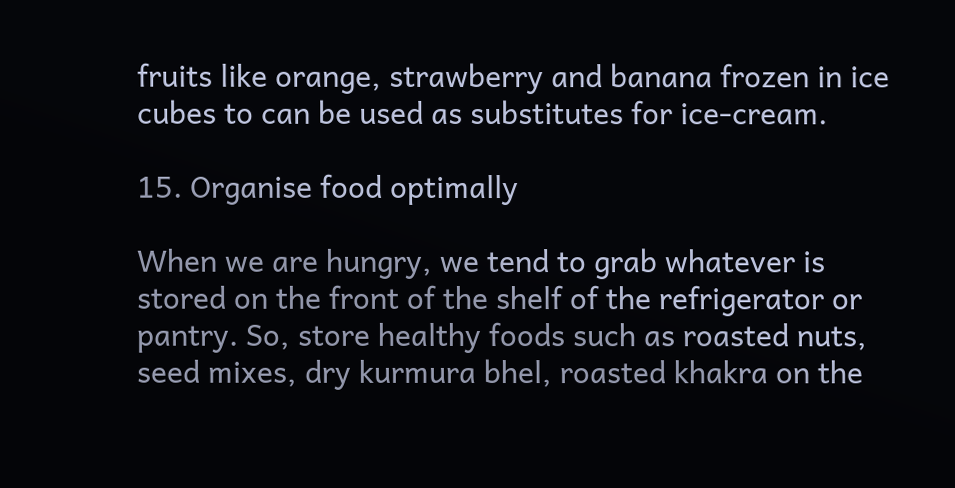fruits like orange, strawberry and banana frozen in ice cubes to can be used as substitutes for ice-cream.

15. Organise food optimally

When we are hungry, we tend to grab whatever is stored on the front of the shelf of the refrigerator or pantry. So, store healthy foods such as roasted nuts, seed mixes, dry kurmura bhel, roasted khakra on the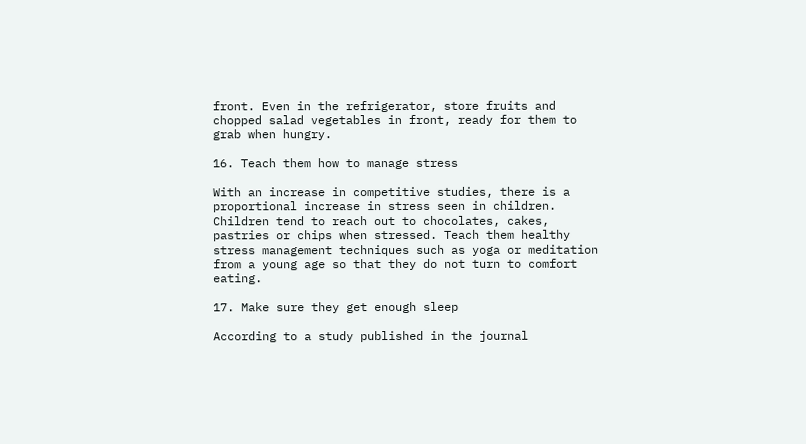front. Even in the refrigerator, store fruits and chopped salad vegetables in front, ready for them to grab when hungry.

16. Teach them how to manage stress

With an increase in competitive studies, there is a proportional increase in stress seen in children. Children tend to reach out to chocolates, cakes, pastries or chips when stressed. Teach them healthy stress management techniques such as yoga or meditation from a young age so that they do not turn to comfort eating.

17. Make sure they get enough sleep

According to a study published in the journal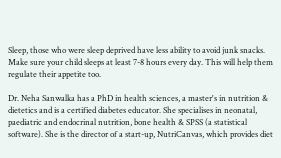Sleep, those who were sleep deprived have less ability to avoid junk snacks. Make sure your child sleeps at least 7-8 hours every day. This will help them regulate their appetite too.

Dr. Neha Sanwalka has a PhD in health sciences, a master's in nutrition & dietetics and is a certified diabetes educator. She specialises in neonatal, paediatric and endocrinal nutrition, bone health & SPSS (a statistical software). She is the director of a start-up, NutriCanvas, which provides diet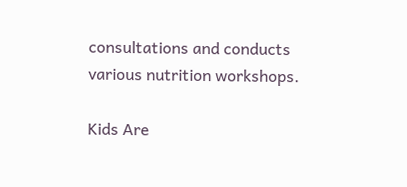consultations and conducts various nutrition workshops.

Kids Are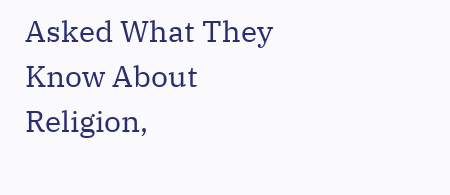Asked What They Know About Religion,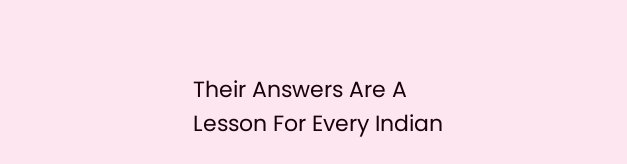Their Answers Are A Lesson For Every Indian